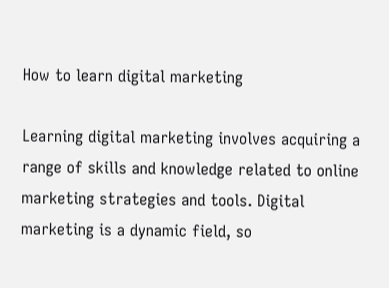How to learn digital marketing

Learning digital marketing involves acquiring a range of skills and knowledge related to online marketing strategies and tools. Digital marketing is a dynamic field, so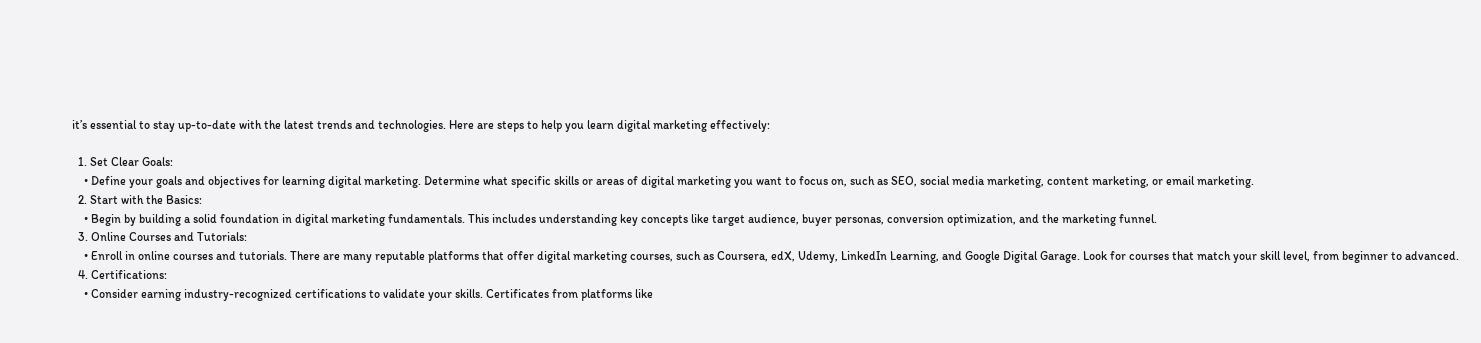it’s essential to stay up-to-date with the latest trends and technologies. Here are steps to help you learn digital marketing effectively:

  1. Set Clear Goals:
    • Define your goals and objectives for learning digital marketing. Determine what specific skills or areas of digital marketing you want to focus on, such as SEO, social media marketing, content marketing, or email marketing.
  2. Start with the Basics:
    • Begin by building a solid foundation in digital marketing fundamentals. This includes understanding key concepts like target audience, buyer personas, conversion optimization, and the marketing funnel.
  3. Online Courses and Tutorials:
    • Enroll in online courses and tutorials. There are many reputable platforms that offer digital marketing courses, such as Coursera, edX, Udemy, LinkedIn Learning, and Google Digital Garage. Look for courses that match your skill level, from beginner to advanced.
  4. Certifications:
    • Consider earning industry-recognized certifications to validate your skills. Certificates from platforms like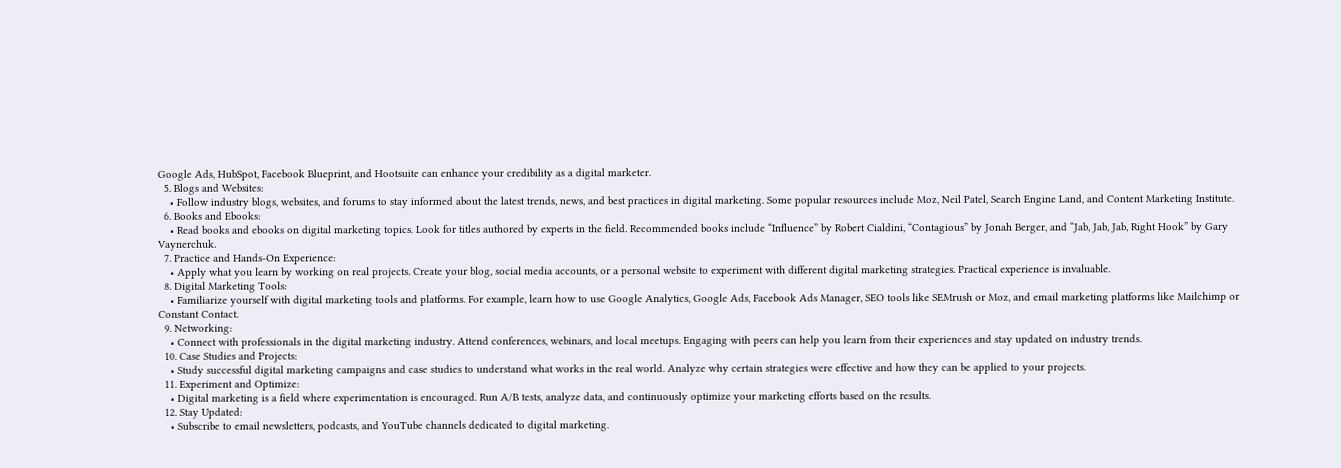Google Ads, HubSpot, Facebook Blueprint, and Hootsuite can enhance your credibility as a digital marketer.
  5. Blogs and Websites:
    • Follow industry blogs, websites, and forums to stay informed about the latest trends, news, and best practices in digital marketing. Some popular resources include Moz, Neil Patel, Search Engine Land, and Content Marketing Institute.
  6. Books and Ebooks:
    • Read books and ebooks on digital marketing topics. Look for titles authored by experts in the field. Recommended books include “Influence” by Robert Cialdini, “Contagious” by Jonah Berger, and “Jab, Jab, Jab, Right Hook” by Gary Vaynerchuk.
  7. Practice and Hands-On Experience:
    • Apply what you learn by working on real projects. Create your blog, social media accounts, or a personal website to experiment with different digital marketing strategies. Practical experience is invaluable.
  8. Digital Marketing Tools:
    • Familiarize yourself with digital marketing tools and platforms. For example, learn how to use Google Analytics, Google Ads, Facebook Ads Manager, SEO tools like SEMrush or Moz, and email marketing platforms like Mailchimp or Constant Contact.
  9. Networking:
    • Connect with professionals in the digital marketing industry. Attend conferences, webinars, and local meetups. Engaging with peers can help you learn from their experiences and stay updated on industry trends.
  10. Case Studies and Projects:
    • Study successful digital marketing campaigns and case studies to understand what works in the real world. Analyze why certain strategies were effective and how they can be applied to your projects.
  11. Experiment and Optimize:
    • Digital marketing is a field where experimentation is encouraged. Run A/B tests, analyze data, and continuously optimize your marketing efforts based on the results.
  12. Stay Updated:
    • Subscribe to email newsletters, podcasts, and YouTube channels dedicated to digital marketing.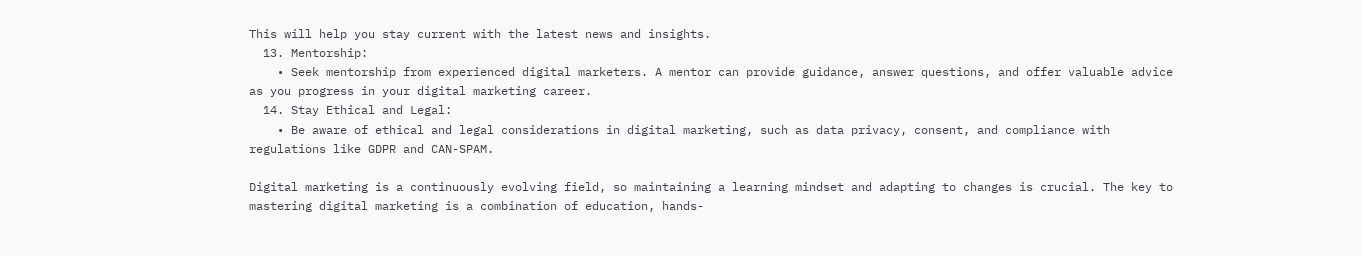This will help you stay current with the latest news and insights.
  13. Mentorship:
    • Seek mentorship from experienced digital marketers. A mentor can provide guidance, answer questions, and offer valuable advice as you progress in your digital marketing career.
  14. Stay Ethical and Legal:
    • Be aware of ethical and legal considerations in digital marketing, such as data privacy, consent, and compliance with regulations like GDPR and CAN-SPAM.

Digital marketing is a continuously evolving field, so maintaining a learning mindset and adapting to changes is crucial. The key to mastering digital marketing is a combination of education, hands-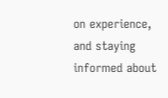on experience, and staying informed about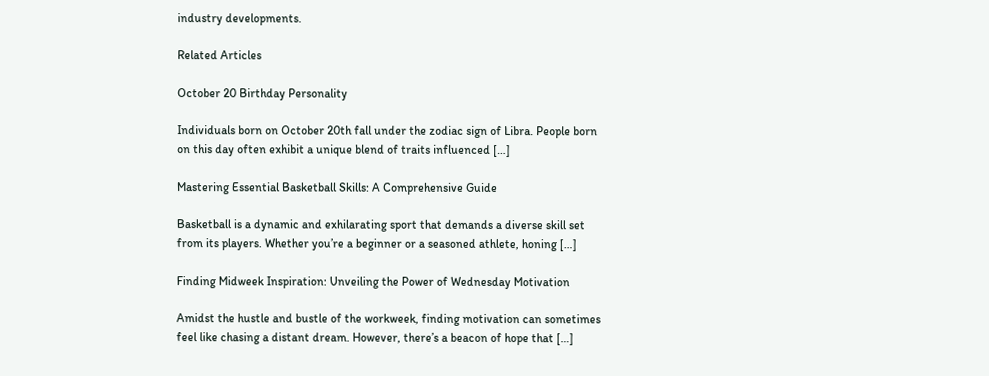industry developments.

Related Articles

October 20 Birthday Personality

Individuals born on October 20th fall under the zodiac sign of Libra. People born on this day often exhibit a unique blend of traits influenced […]

Mastering Essential Basketball Skills: A Comprehensive Guide

Basketball is a dynamic and exhilarating sport that demands a diverse skill set from its players. Whether you’re a beginner or a seasoned athlete, honing […]

Finding Midweek Inspiration: Unveiling the Power of Wednesday Motivation

Amidst the hustle and bustle of the workweek, finding motivation can sometimes feel like chasing a distant dream. However, there’s a beacon of hope that […]